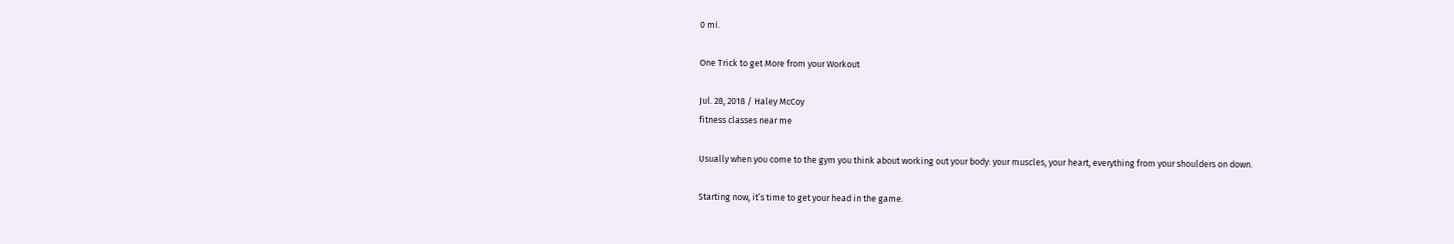0 mi.

One Trick to get More from your Workout

Jul. 28, 2018 / Haley McCoy
fitness classes near me

Usually when you come to the gym you think about working out your body: your muscles, your heart, everything from your shoulders on down.

Starting now, it’s time to get your head in the game.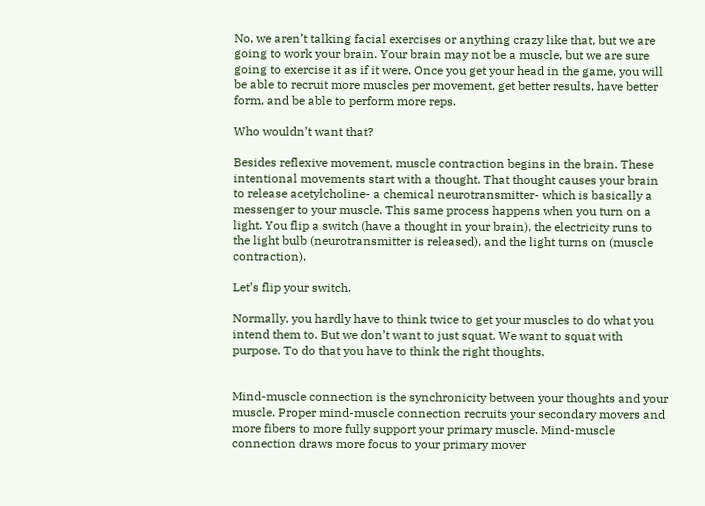No, we aren’t talking facial exercises or anything crazy like that, but we are going to work your brain. Your brain may not be a muscle, but we are sure going to exercise it as if it were. Once you get your head in the game, you will be able to recruit more muscles per movement, get better results, have better form, and be able to perform more reps.

Who wouldn’t want that?

Besides reflexive movement, muscle contraction begins in the brain. These intentional movements start with a thought. That thought causes your brain to release acetylcholine- a chemical neurotransmitter- which is basically a messenger to your muscle. This same process happens when you turn on a light. You flip a switch (have a thought in your brain), the electricity runs to the light bulb (neurotransmitter is released), and the light turns on (muscle contraction).

Let’s flip your switch.

Normally, you hardly have to think twice to get your muscles to do what you intend them to. But we don’t want to just squat. We want to squat with purpose. To do that you have to think the right thoughts.


Mind-muscle connection is the synchronicity between your thoughts and your muscle. Proper mind-muscle connection recruits your secondary movers and more fibers to more fully support your primary muscle. Mind-muscle connection draws more focus to your primary mover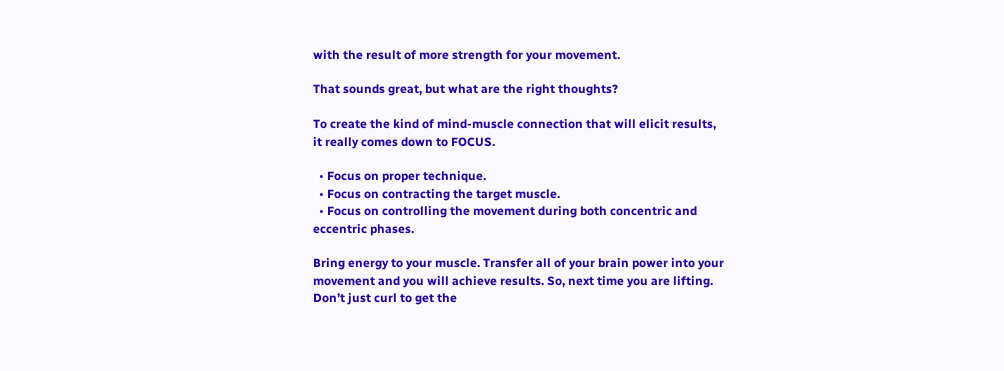with the result of more strength for your movement.

That sounds great, but what are the right thoughts?

To create the kind of mind-muscle connection that will elicit results, it really comes down to FOCUS.

  • Focus on proper technique.
  • Focus on contracting the target muscle.
  • Focus on controlling the movement during both concentric and eccentric phases.

Bring energy to your muscle. Transfer all of your brain power into your movement and you will achieve results. So, next time you are lifting. Don’t just curl to get the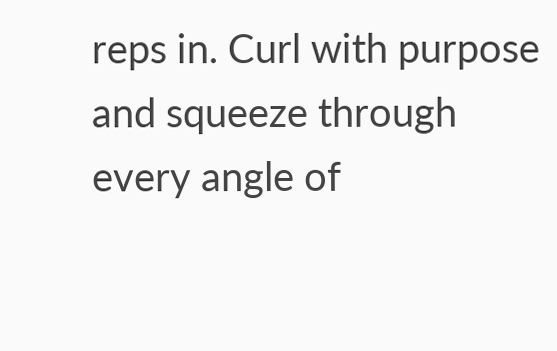reps in. Curl with purpose and squeeze through every angle of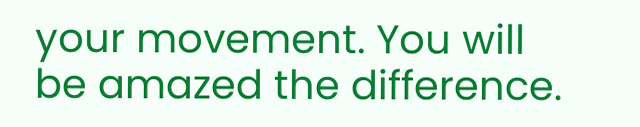your movement. You will be amazed the difference.